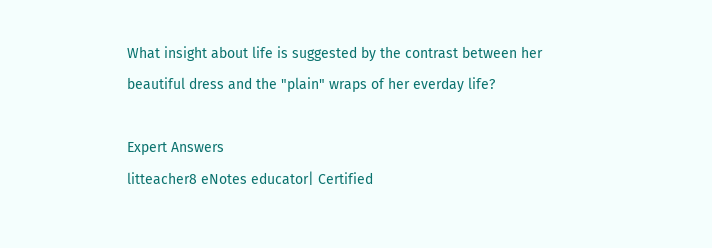What insight about life is suggested by the contrast between her beautiful dress and the "plain" wraps of her everday life?

Expert Answers
litteacher8 eNotes educator| Certified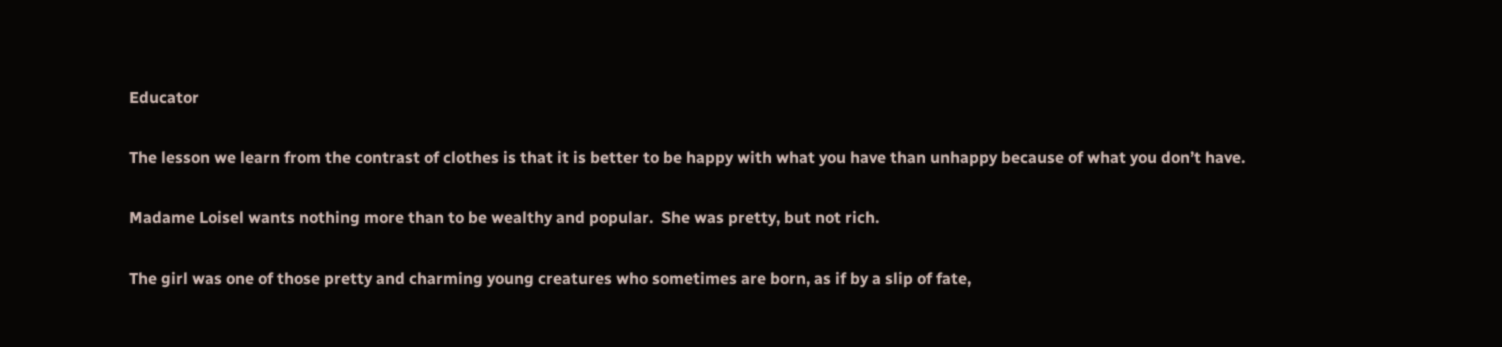Educator

The lesson we learn from the contrast of clothes is that it is better to be happy with what you have than unhappy because of what you don’t have.

Madame Loisel wants nothing more than to be wealthy and popular.  She was pretty, but not rich.

The girl was one of those pretty and charming young creatures who sometimes are born, as if by a slip of fate,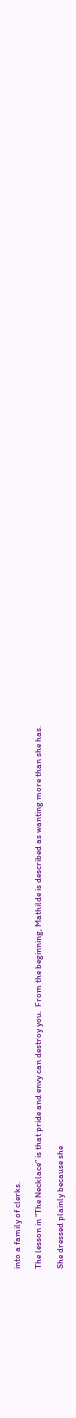into a family of clerks.

The lesson in “The Necklace” is that pride and envy can destroy you.  From the beginning, Mathilde is described as wanting more than she has.

She dressed plainly because she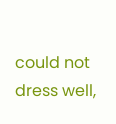could not dress well,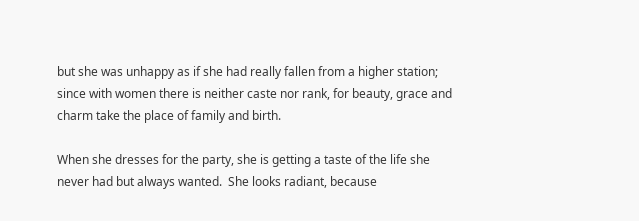but she was unhappy as if she had really fallen from a higher station; since with women there is neither caste nor rank, for beauty, grace and charm take the place of family and birth.

When she dresses for the party, she is getting a taste of the life she never had but always wanted.  She looks radiant, because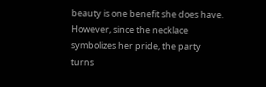beauty is one benefit she does have.  However, since the necklace symbolizes her pride, the party turns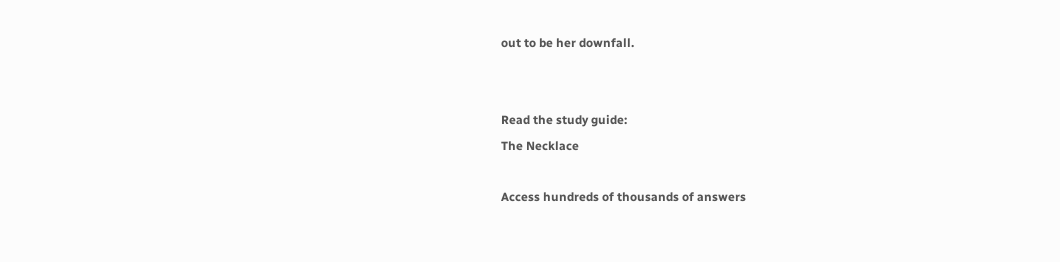out to be her downfall.


Read the study guide:
The Necklace

Access hundreds of thousands of answers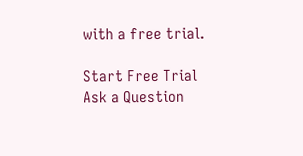with a free trial.

Start Free Trial
Ask a Question